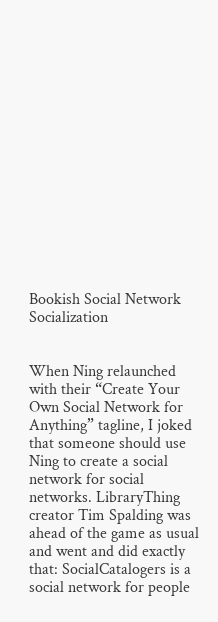Bookish Social Network Socialization


When Ning relaunched with their “Create Your Own Social Network for Anything” tagline, I joked that someone should use Ning to create a social network for social networks. LibraryThing creator Tim Spalding was ahead of the game as usual and went and did exactly that: SocialCatalogers is a social network for people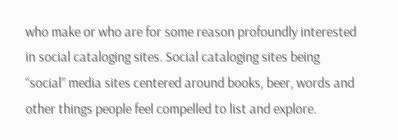who make or who are for some reason profoundly interested in social cataloging sites. Social cataloging sites being “social” media sites centered around books, beer, words and other things people feel compelled to list and explore.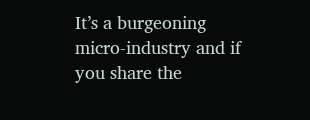It’s a burgeoning micro-industry and if you share the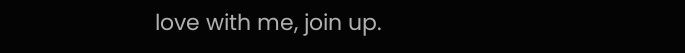love with me, join up.